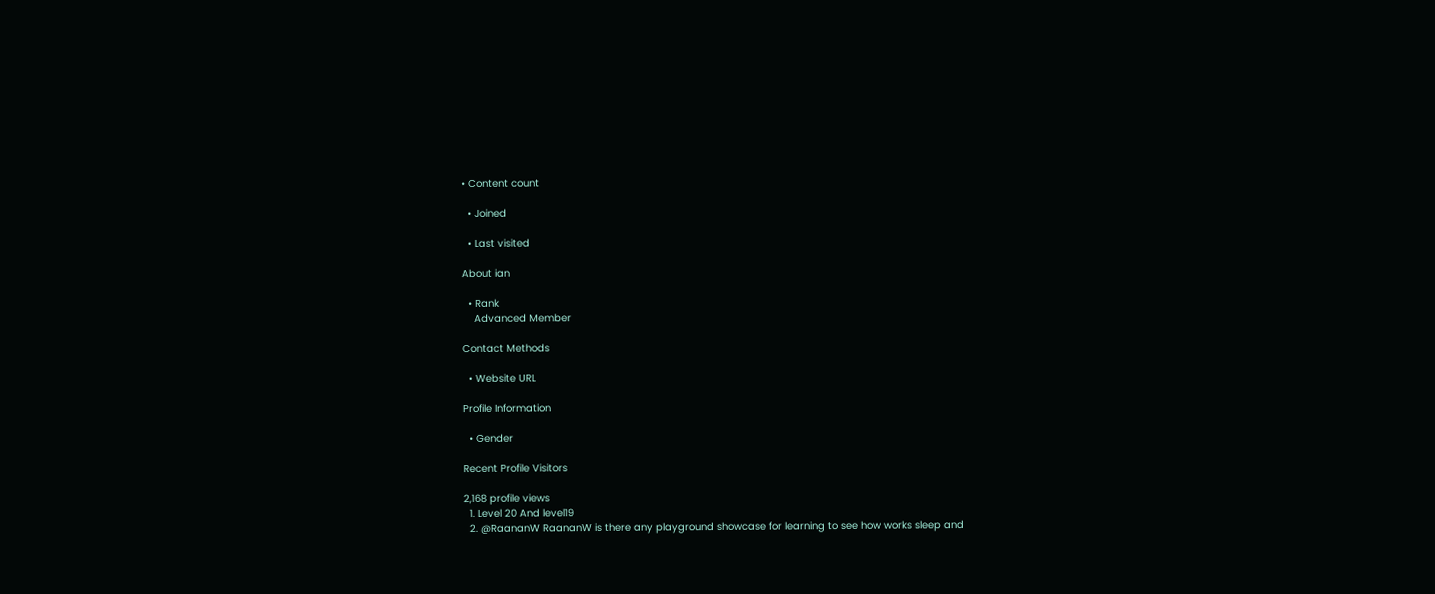• Content count

  • Joined

  • Last visited

About ian

  • Rank
    Advanced Member

Contact Methods

  • Website URL

Profile Information

  • Gender

Recent Profile Visitors

2,168 profile views
  1. Level 20 And level19
  2. @RaananW RaananW is there any playground showcase for learning to see how works sleep and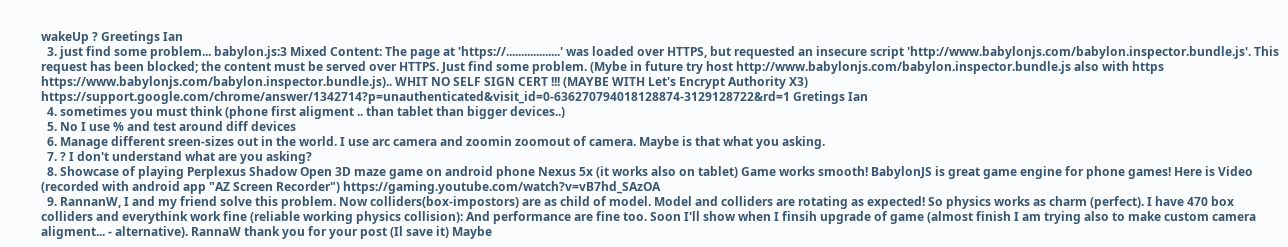wakeUp ? Greetings Ian
  3. just find some problem... babylon.js:3 Mixed Content: The page at 'https://..................' was loaded over HTTPS, but requested an insecure script 'http://www.babylonjs.com/babylon.inspector.bundle.js'. This request has been blocked; the content must be served over HTTPS. Just find some problem. (Mybe in future try host http://www.babylonjs.com/babylon.inspector.bundle.js also with https https://www.babylonjs.com/babylon.inspector.bundle.js).. WHIT NO SELF SIGN CERT !!! (MAYBE WITH Let's Encrypt Authority X3) https://support.google.com/chrome/answer/1342714?p=unauthenticated&visit_id=0-636270794018128874-3129128722&rd=1 Gretings Ian
  4. sometimes you must think (phone first aligment .. than tablet than bigger devices..)
  5. No I use % and test around diff devices
  6. Manage different sreen-sizes out in the world. I use arc camera and zoomin zoomout of camera. Maybe is that what you asking.
  7. ? I don't understand what are you asking?
  8. Showcase of playing Perplexus Shadow Open 3D maze game on android phone Nexus 5x (it works also on tablet) Game works smooth! BabylonJS is great game engine for phone games! Here is Video (recorded with android app "AZ Screen Recorder") https://gaming.youtube.com/watch?v=vB7hd_SAzOA
  9. RannanW, I and my friend solve this problem. Now colliders(box-impostors) are as child of model. Model and colliders are rotating as expected! So physics works as charm (perfect). I have 470 box colliders and everythink work fine (reliable working physics collision): And performance are fine too. Soon I'll show when I finsih upgrade of game (almost finish I am trying also to make custom camera aligment... - alternative). RannaW thank you for your post (Il save it) Maybe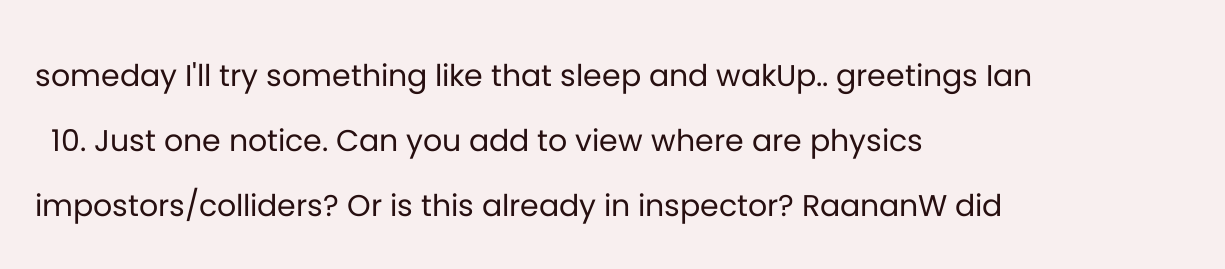someday I'll try something like that sleep and wakUp.. greetings Ian
  10. Just one notice. Can you add to view where are physics impostors/colliders? Or is this already in inspector? RaananW did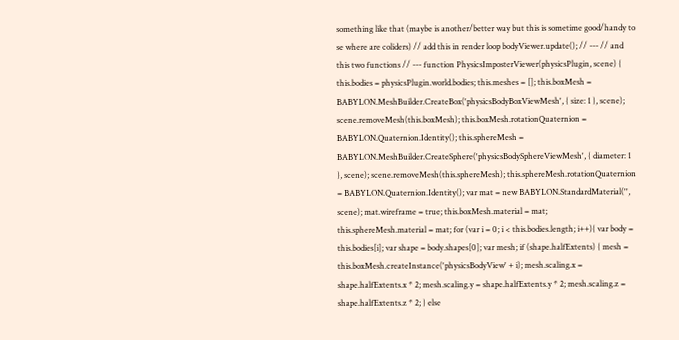something like that (maybe is another/better way but this is sometime good/handy to se where are coliders) // add this in render loop bodyViewer.update(); // --- // and this two functions // --- function PhysicsImposterViewer(physicsPlugin, scene) { this.bodies = physicsPlugin.world.bodies; this.meshes = []; this.boxMesh = BABYLON.MeshBuilder.CreateBox('physicsBodyBoxViewMesh', { size: 1 }, scene); scene.removeMesh(this.boxMesh); this.boxMesh.rotationQuaternion = BABYLON.Quaternion.Identity(); this.sphereMesh = BABYLON.MeshBuilder.CreateSphere('physicsBodySphereViewMesh', { diameter: 1 }, scene); scene.removeMesh(this.sphereMesh); this.sphereMesh.rotationQuaternion = BABYLON.Quaternion.Identity(); var mat = new BABYLON.StandardMaterial('', scene); mat.wireframe = true; this.boxMesh.material = mat; this.sphereMesh.material = mat; for (var i = 0; i < this.bodies.length; i++){ var body = this.bodies[i]; var shape = body.shapes[0]; var mesh; if (shape.halfExtents) { mesh = this.boxMesh.createInstance('physicsBodyView' + i); mesh.scaling.x = shape.halfExtents.x * 2; mesh.scaling.y = shape.halfExtents.y * 2; mesh.scaling.z = shape.halfExtents.z * 2; } else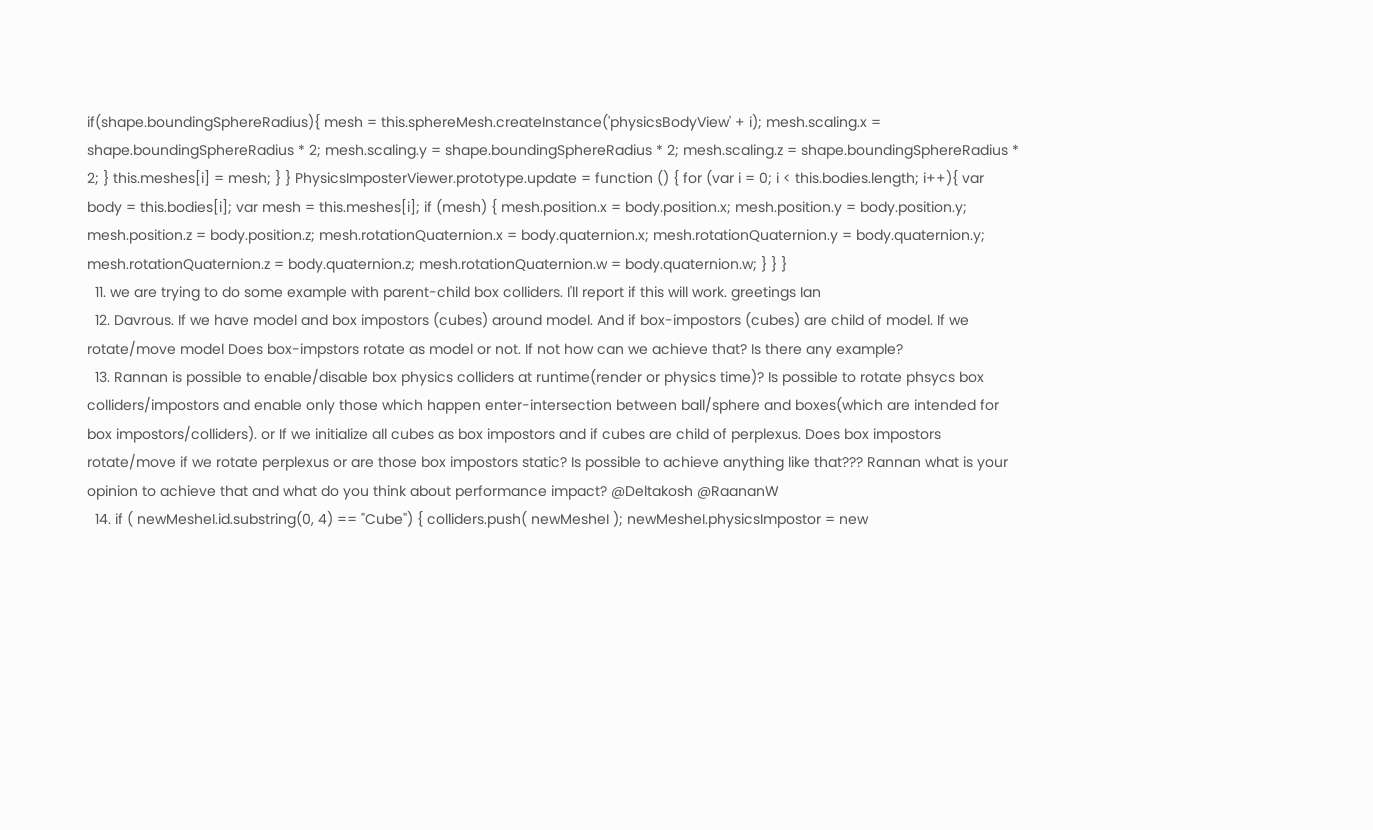if(shape.boundingSphereRadius){ mesh = this.sphereMesh.createInstance('physicsBodyView' + i); mesh.scaling.x = shape.boundingSphereRadius * 2; mesh.scaling.y = shape.boundingSphereRadius * 2; mesh.scaling.z = shape.boundingSphereRadius * 2; } this.meshes[i] = mesh; } } PhysicsImposterViewer.prototype.update = function () { for (var i = 0; i < this.bodies.length; i++){ var body = this.bodies[i]; var mesh = this.meshes[i]; if (mesh) { mesh.position.x = body.position.x; mesh.position.y = body.position.y; mesh.position.z = body.position.z; mesh.rotationQuaternion.x = body.quaternion.x; mesh.rotationQuaternion.y = body.quaternion.y; mesh.rotationQuaternion.z = body.quaternion.z; mesh.rotationQuaternion.w = body.quaternion.w; } } }
  11. we are trying to do some example with parent-child box colliders. I'll report if this will work. greetings Ian
  12. Davrous. If we have model and box impostors (cubes) around model. And if box-impostors (cubes) are child of model. If we rotate/move model Does box-impstors rotate as model or not. If not how can we achieve that? Is there any example?
  13. Rannan is possible to enable/disable box physics colliders at runtime(render or physics time)? Is possible to rotate phsycs box colliders/impostors and enable only those which happen enter-intersection between ball/sphere and boxes(which are intended for box impostors/colliders). or If we initialize all cubes as box impostors and if cubes are child of perplexus. Does box impostors rotate/move if we rotate perplexus or are those box impostors static? Is possible to achieve anything like that??? Rannan what is your opinion to achieve that and what do you think about performance impact? @Deltakosh @RaananW
  14. if ( newMesheI.id.substring(0, 4) == "Cube") { colliders.push( newMesheI ); newMesheI.physicsImpostor = new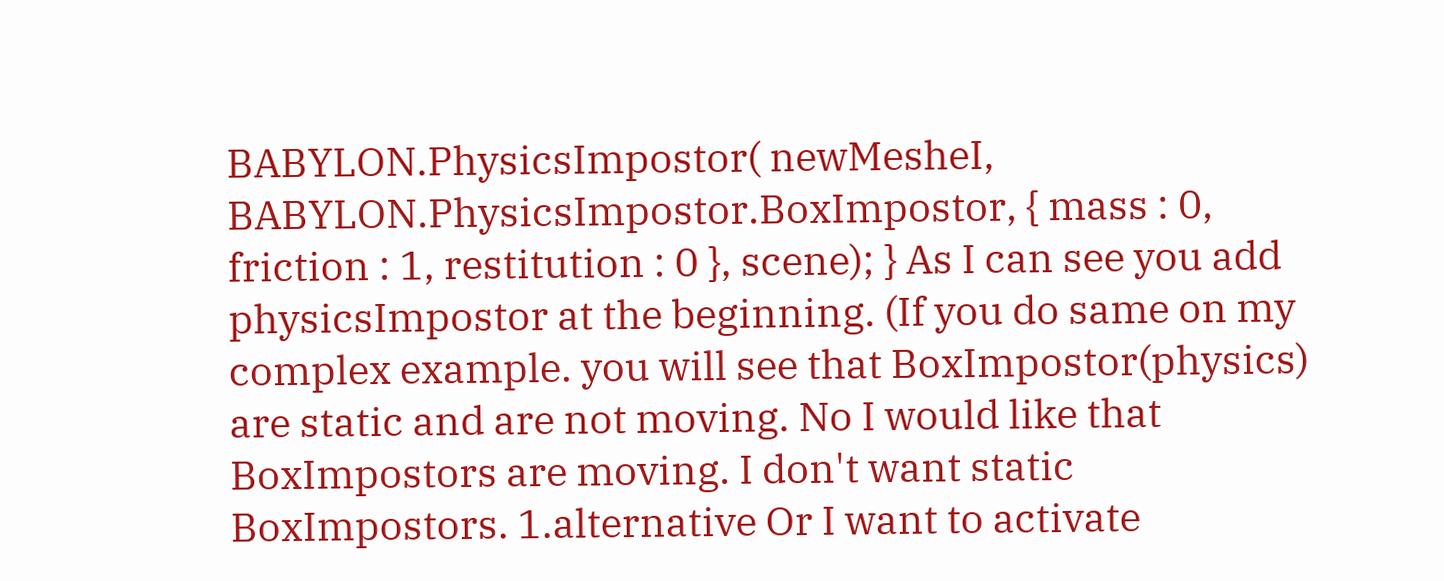BABYLON.PhysicsImpostor( newMesheI, BABYLON.PhysicsImpostor.BoxImpostor, { mass : 0, friction : 1, restitution : 0 }, scene); } As I can see you add physicsImpostor at the beginning. (If you do same on my complex example. you will see that BoxImpostor(physics) are static and are not moving. No I would like that BoxImpostors are moving. I don't want static BoxImpostors. 1.alternative Or I want to activate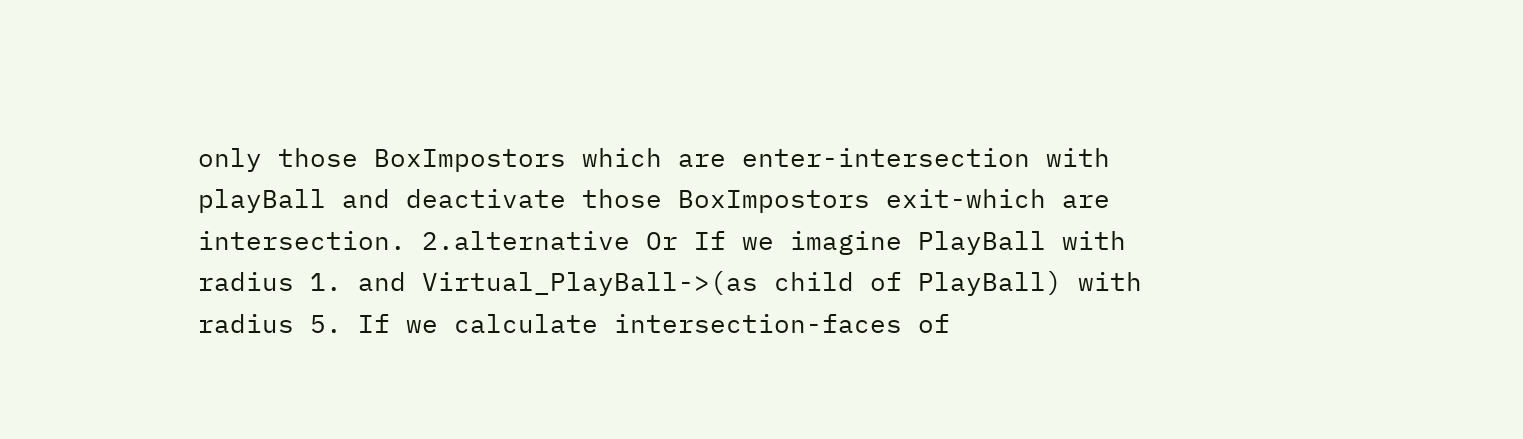only those BoxImpostors which are enter-intersection with playBall and deactivate those BoxImpostors exit-which are intersection. 2.alternative Or If we imagine PlayBall with radius 1. and Virtual_PlayBall->(as child of PlayBall) with radius 5. If we calculate intersection-faces of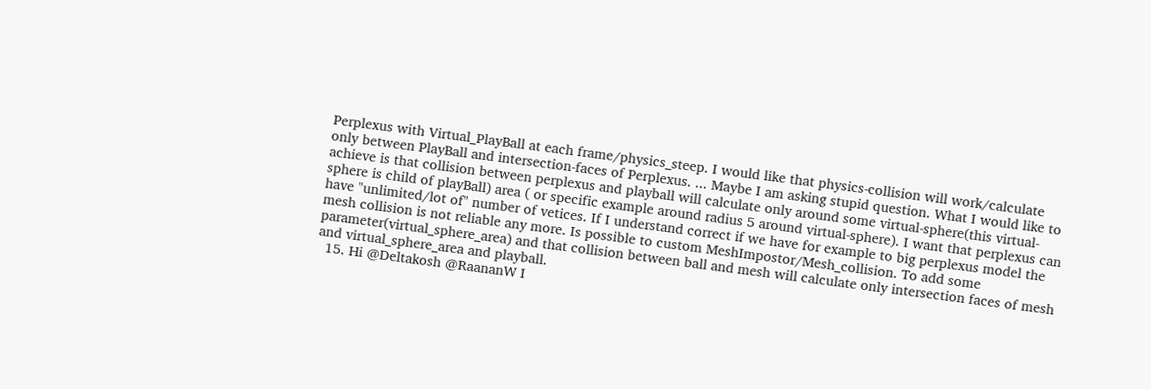Perplexus with Virtual_PlayBall at each frame/physics_steep. I would like that physics-collision will work/calculate only between PlayBall and intersection-faces of Perplexus. ... Maybe I am asking stupid question. What I would like to achieve is that collision between perplexus and playball will calculate only around some virtual-sphere(this virtual-sphere is child of playBall) area ( or specific example around radius 5 around virtual-sphere). I want that perplexus can have "unlimited/lot of" number of vetices. If I understand correct if we have for example to big perplexus model the mesh collision is not reliable any more. Is possible to custom MeshImpostor/Mesh_collision. To add some parameter(virtual_sphere_area) and that collision between ball and mesh will calculate only intersection faces of mesh and virtual_sphere_area and playball.
  15. Hi @Deltakosh @RaananW I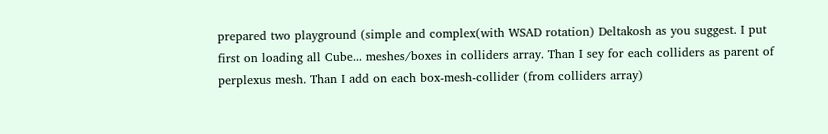prepared two playground (simple and complex(with WSAD rotation) Deltakosh as you suggest. I put first on loading all Cube... meshes/boxes in colliders array. Than I sey for each colliders as parent of perplexus mesh. Than I add on each box-mesh-collider (from colliders array)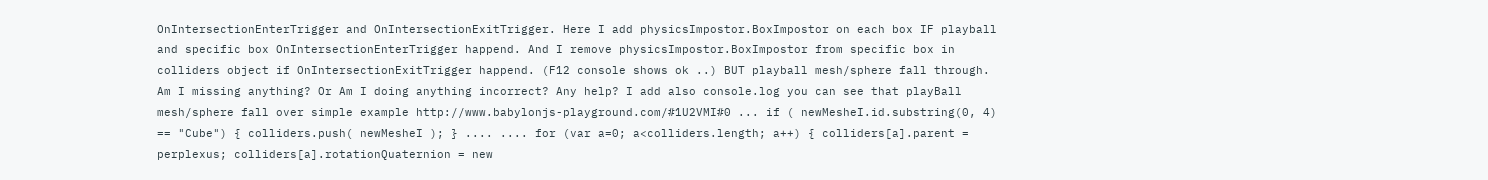OnIntersectionEnterTrigger and OnIntersectionExitTrigger. Here I add physicsImpostor.BoxImpostor on each box IF playball and specific box OnIntersectionEnterTrigger happend. And I remove physicsImpostor.BoxImpostor from specific box in colliders object if OnIntersectionExitTrigger happend. (F12 console shows ok ..) BUT playball mesh/sphere fall through. Am I missing anything? Or Am I doing anything incorrect? Any help? I add also console.log you can see that playBall mesh/sphere fall over simple example http://www.babylonjs-playground.com/#1U2VMI#0 ... if ( newMesheI.id.substring(0, 4) == "Cube") { colliders.push( newMesheI ); } .... .... for (var a=0; a<colliders.length; a++) { colliders[a].parent = perplexus; colliders[a].rotationQuaternion = new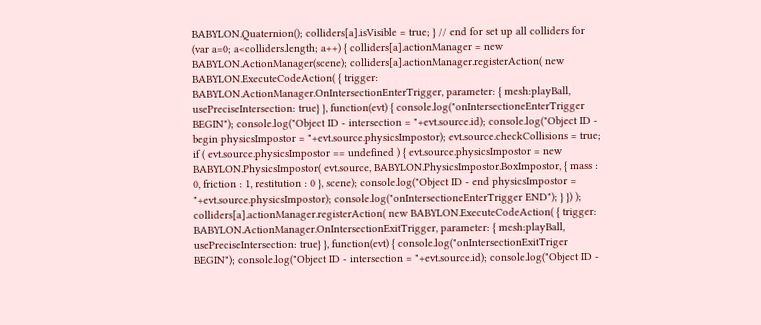BABYLON.Quaternion(); colliders[a].isVisible = true; } // end for set up all colliders for (var a=0; a<colliders.length; a++) { colliders[a].actionManager = new BABYLON.ActionManager(scene); colliders[a].actionManager.registerAction( new BABYLON.ExecuteCodeAction( { trigger: BABYLON.ActionManager.OnIntersectionEnterTrigger, parameter: { mesh:playBall, usePreciseIntersection: true} }, function(evt) { console.log("onIntersectioneEnterTrigger BEGIN"); console.log("Object ID - intersection = "+evt.source.id); console.log("Object ID - begin physicsImpostor = "+evt.source.physicsImpostor); evt.source.checkCollisions = true; if ( evt.source.physicsImpostor == undefined ) { evt.source.physicsImpostor = new BABYLON.PhysicsImpostor( evt.source, BABYLON.PhysicsImpostor.BoxImpostor, { mass : 0, friction : 1, restitution : 0 }, scene); console.log("Object ID - end physicsImpostor = "+evt.source.physicsImpostor); console.log("onIntersectioneEnterTrigger END"); } }) ); colliders[a].actionManager.registerAction( new BABYLON.ExecuteCodeAction( { trigger: BABYLON.ActionManager.OnIntersectionExitTrigger, parameter: { mesh:playBall, usePreciseIntersection: true} }, function(evt) { console.log("onIntersectionExitTriger BEGIN"); console.log("Object ID - intersection = "+evt.source.id); console.log("Object ID -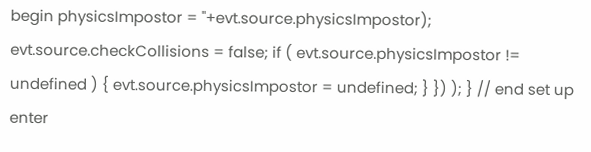begin physicsImpostor = "+evt.source.physicsImpostor); evt.source.checkCollisions = false; if ( evt.source.physicsImpostor != undefined ) { evt.source.physicsImpostor = undefined; } }) ); } // end set up enter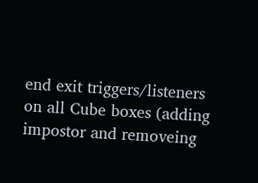end exit triggers/listeners on all Cube boxes (adding impostor and removeing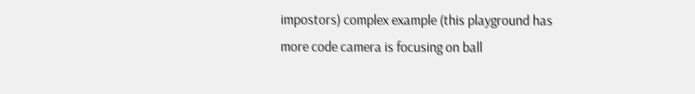impostors) complex example (this playground has more code camera is focusing on ball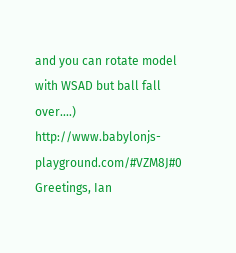and you can rotate model with WSAD but ball fall over....) http://www.babylonjs-playground.com/#VZM8J#0 Greetings, Ian